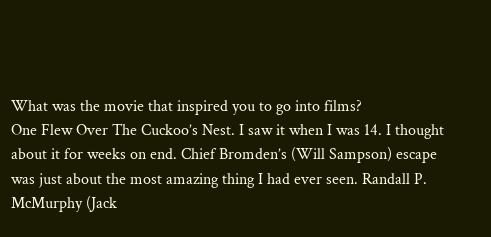What was the movie that inspired you to go into films?
One Flew Over The Cuckoo’s Nest. I saw it when I was 14. I thought about it for weeks on end. Chief Bromden’s (Will Sampson) escape was just about the most amazing thing I had ever seen. Randall P. McMurphy (Jack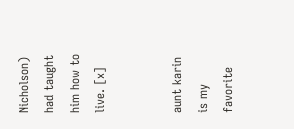Nicholson) had taught him how to live. [x]


aunt karin is my favorite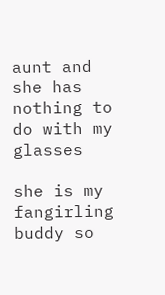aunt and she has nothing to do with my glasses

she is my fangirling buddy so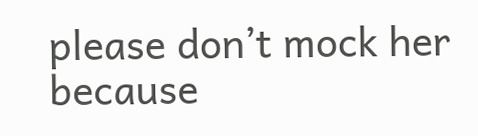please don’t mock her because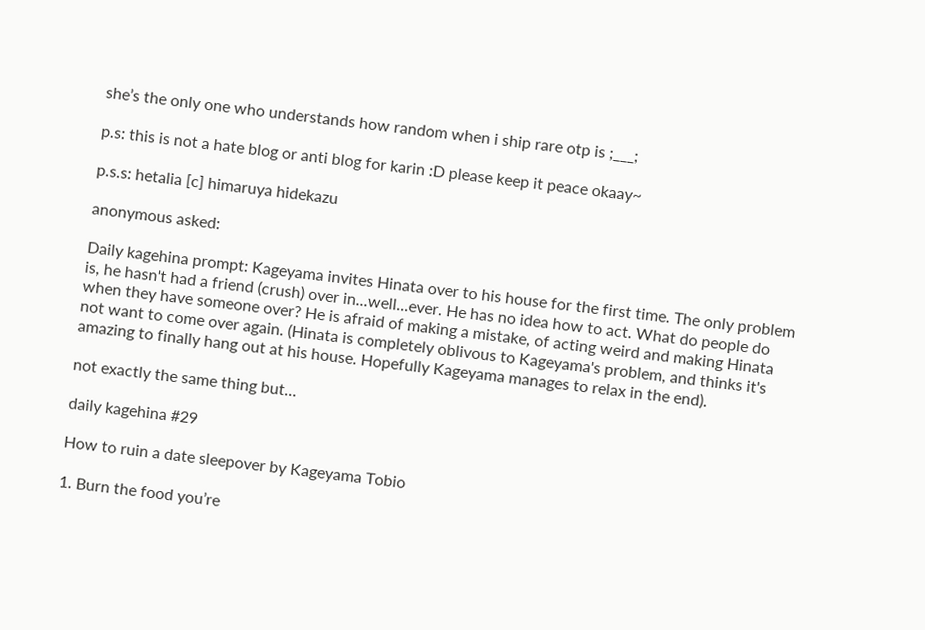she’s the only one who understands how random when i ship rare otp is ;___;

p.s: this is not a hate blog or anti blog for karin :D please keep it peace okaay~

p.s.s: hetalia [c] himaruya hidekazu

anonymous asked:

Daily kagehina prompt: Kageyama invites Hinata over to his house for the first time. The only problem is, he hasn't had a friend (crush) over in...well...ever. He has no idea how to act. What do people do when they have someone over? He is afraid of making a mistake, of acting weird and making Hinata not want to come over again. (Hinata is completely oblivous to Kageyama's problem, and thinks it's amazing to finally hang out at his house. Hopefully Kageyama manages to relax in the end).

not exactly the same thing but…

daily kagehina #29

How to ruin a date sleepover by Kageyama Tobio

1. Burn the food you’re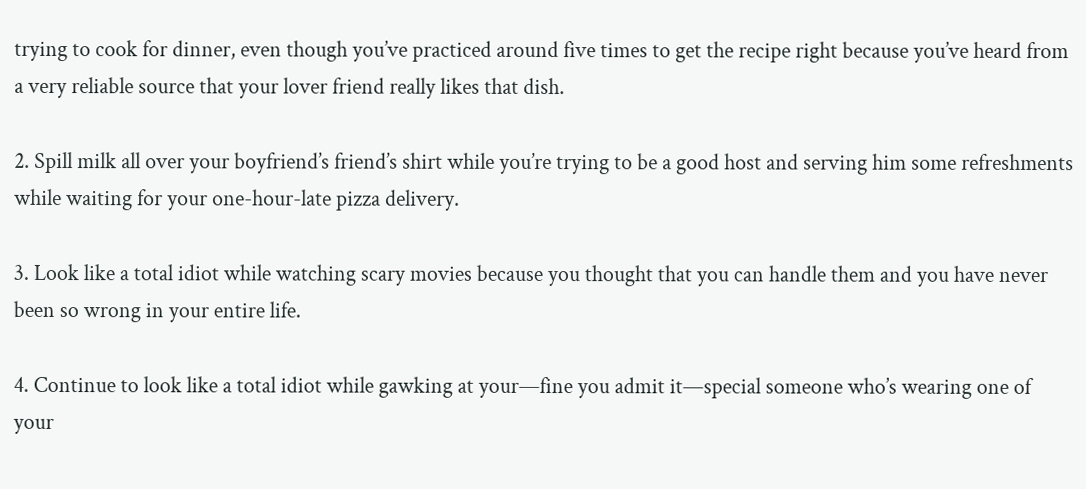trying to cook for dinner, even though you’ve practiced around five times to get the recipe right because you’ve heard from a very reliable source that your lover friend really likes that dish.

2. Spill milk all over your boyfriend’s friend’s shirt while you’re trying to be a good host and serving him some refreshments while waiting for your one-hour-late pizza delivery.

3. Look like a total idiot while watching scary movies because you thought that you can handle them and you have never been so wrong in your entire life.

4. Continue to look like a total idiot while gawking at your—fine you admit it—special someone who’s wearing one of your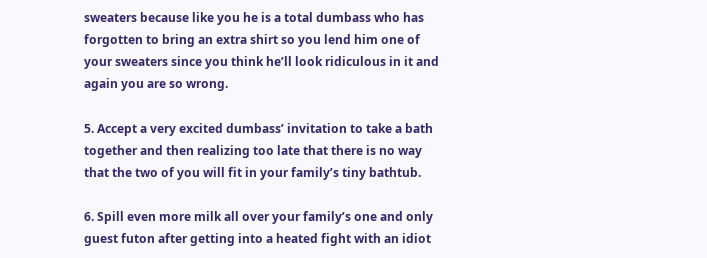sweaters because like you he is a total dumbass who has forgotten to bring an extra shirt so you lend him one of your sweaters since you think he’ll look ridiculous in it and again you are so wrong.

5. Accept a very excited dumbass’ invitation to take a bath together and then realizing too late that there is no way that the two of you will fit in your family’s tiny bathtub.

6. Spill even more milk all over your family’s one and only guest futon after getting into a heated fight with an idiot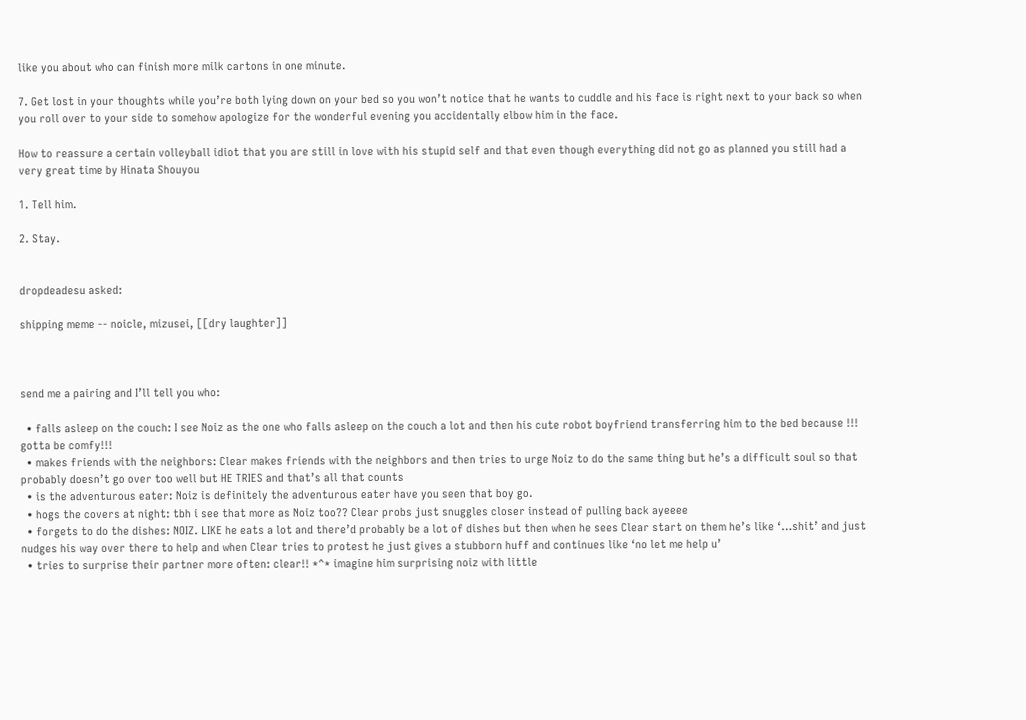like you about who can finish more milk cartons in one minute.

7. Get lost in your thoughts while you’re both lying down on your bed so you won’t notice that he wants to cuddle and his face is right next to your back so when you roll over to your side to somehow apologize for the wonderful evening you accidentally elbow him in the face.

How to reassure a certain volleyball idiot that you are still in love with his stupid self and that even though everything did not go as planned you still had a very great time by Hinata Shouyou

1. Tell him.

2. Stay.


dropdeadesu asked:

shipping meme -- noicle, mizusei, [[dry laughter]]



send me a pairing and I’ll tell you who:

  • falls asleep on the couch: I see Noiz as the one who falls asleep on the couch a lot and then his cute robot boyfriend transferring him to the bed because !!! gotta be comfy!!!
  • makes friends with the neighbors: Clear makes friends with the neighbors and then tries to urge Noiz to do the same thing but he’s a difficult soul so that probably doesn’t go over too well but HE TRIES and that’s all that counts
  • is the adventurous eater: Noiz is definitely the adventurous eater have you seen that boy go.
  • hogs the covers at night: tbh i see that more as Noiz too?? Clear probs just snuggles closer instead of pulling back ayeeee
  • forgets to do the dishes: NOIZ. LIKE he eats a lot and there’d probably be a lot of dishes but then when he sees Clear start on them he’s like ‘…shit’ and just nudges his way over there to help and when Clear tries to protest he just gives a stubborn huff and continues like ‘no let me help u’
  • tries to surprise their partner more often: clear!! *^* imagine him surprising noiz with little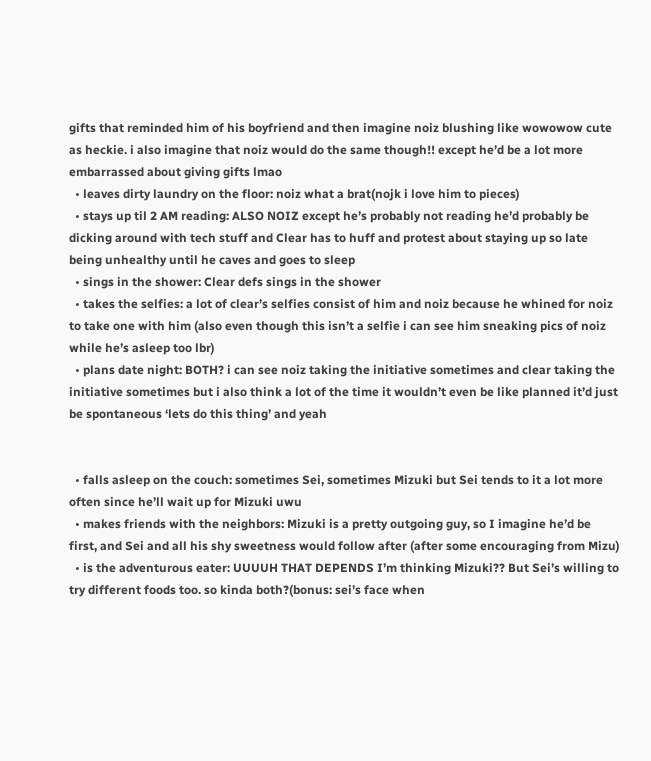gifts that reminded him of his boyfriend and then imagine noiz blushing like wowowow cute as heckie. i also imagine that noiz would do the same though!! except he’d be a lot more embarrassed about giving gifts lmao
  • leaves dirty laundry on the floor: noiz what a brat(nojk i love him to pieces)
  • stays up til 2 AM reading: ALSO NOIZ except he’s probably not reading he’d probably be dicking around with tech stuff and Clear has to huff and protest about staying up so late being unhealthy until he caves and goes to sleep
  • sings in the shower: Clear defs sings in the shower
  • takes the selfies: a lot of clear’s selfies consist of him and noiz because he whined for noiz to take one with him (also even though this isn’t a selfie i can see him sneaking pics of noiz while he’s asleep too lbr)
  • plans date night: BOTH? i can see noiz taking the initiative sometimes and clear taking the initiative sometimes but i also think a lot of the time it wouldn’t even be like planned it’d just be spontaneous ‘lets do this thing’ and yeah


  • falls asleep on the couch: sometimes Sei, sometimes Mizuki but Sei tends to it a lot more often since he’ll wait up for Mizuki uwu
  • makes friends with the neighbors: Mizuki is a pretty outgoing guy, so I imagine he’d be first, and Sei and all his shy sweetness would follow after (after some encouraging from Mizu)
  • is the adventurous eater: UUUUH THAT DEPENDS I’m thinking Mizuki?? But Sei’s willing to try different foods too. so kinda both?(bonus: sei’s face when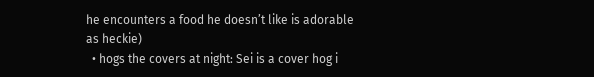he encounters a food he doesn’t like is adorable as heckie)
  • hogs the covers at night: Sei is a cover hog i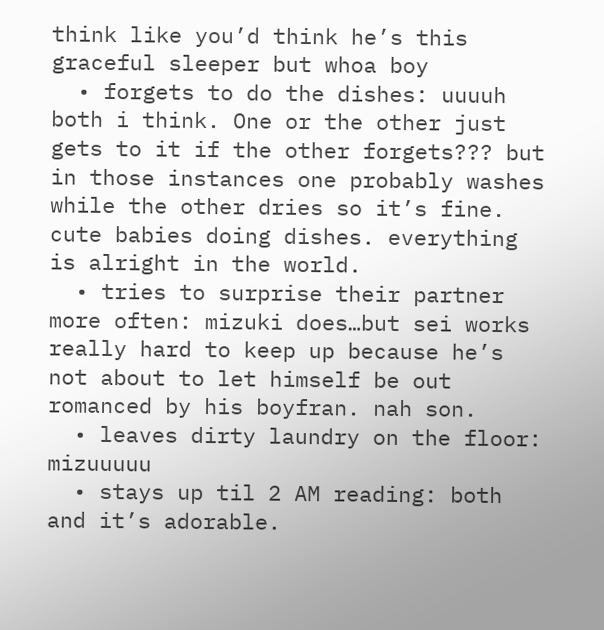think like you’d think he’s this graceful sleeper but whoa boy
  • forgets to do the dishes: uuuuh both i think. One or the other just gets to it if the other forgets??? but in those instances one probably washes while the other dries so it’s fine. cute babies doing dishes. everything is alright in the world.
  • tries to surprise their partner more often: mizuki does…but sei works really hard to keep up because he’s not about to let himself be out romanced by his boyfran. nah son.
  • leaves dirty laundry on the floor: mizuuuuu
  • stays up til 2 AM reading: both and it’s adorable.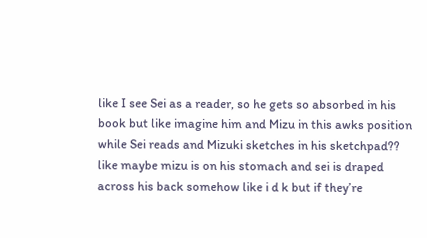like I see Sei as a reader, so he gets so absorbed in his book but like imagine him and Mizu in this awks position while Sei reads and Mizuki sketches in his sketchpad?? like maybe mizu is on his stomach and sei is draped across his back somehow like i d k but if they’re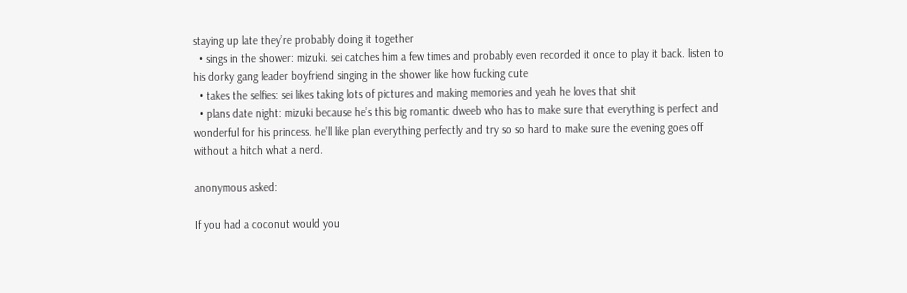staying up late they’re probably doing it together
  • sings in the shower: mizuki. sei catches him a few times and probably even recorded it once to play it back. listen to his dorky gang leader boyfriend singing in the shower like how fucking cute
  • takes the selfies: sei likes taking lots of pictures and making memories and yeah he loves that shit
  • plans date night: mizuki because he’s this big romantic dweeb who has to make sure that everything is perfect and wonderful for his princess. he’ll like plan everything perfectly and try so so hard to make sure the evening goes off without a hitch what a nerd.

anonymous asked:

If you had a coconut would you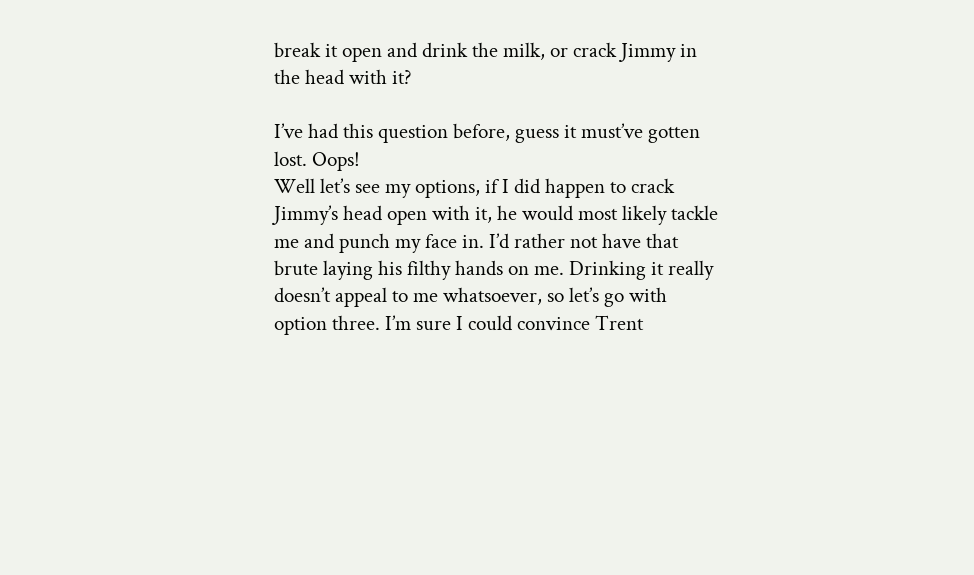break it open and drink the milk, or crack Jimmy in the head with it?

I’ve had this question before, guess it must’ve gotten lost. Oops!
Well let’s see my options, if I did happen to crack Jimmy’s head open with it, he would most likely tackle me and punch my face in. I’d rather not have that brute laying his filthy hands on me. Drinking it really doesn’t appeal to me whatsoever, so let’s go with option three. I’m sure I could convince Trent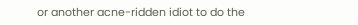or another acne-ridden idiot to do the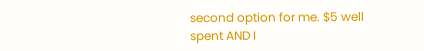second option for me. $5 well spent AND I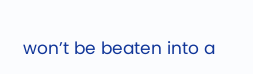won’t be beaten into a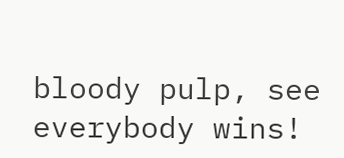bloody pulp, see everybody wins!